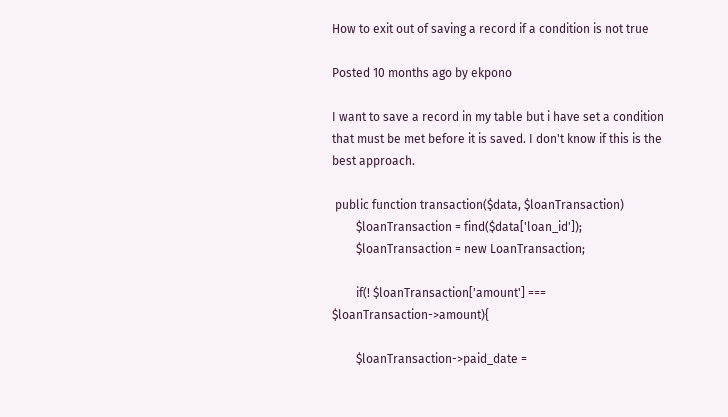How to exit out of saving a record if a condition is not true

Posted 10 months ago by ekpono

I want to save a record in my table but i have set a condition that must be met before it is saved. I don't know if this is the best approach.

 public function transaction($data, $loanTransaction)
        $loanTransaction = find($data['loan_id']);
        $loanTransaction = new LoanTransaction;

        if(! $loanTransaction['amount'] === $loanTransaction->amount){

        $loanTransaction->paid_date =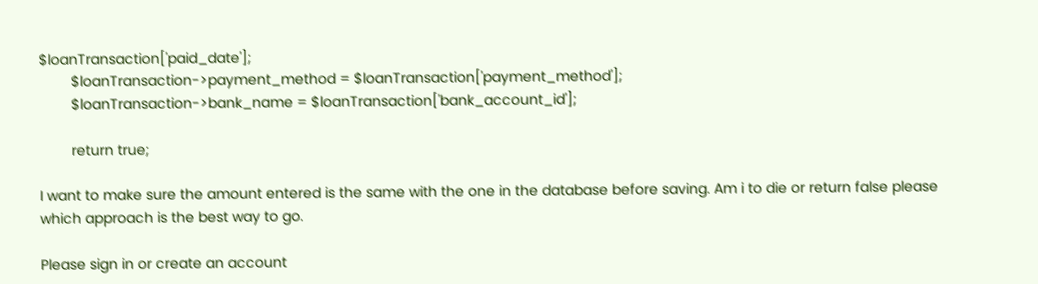$loanTransaction['paid_date'];
        $loanTransaction->payment_method = $loanTransaction['payment_method'];
        $loanTransaction->bank_name = $loanTransaction['bank_account_id'];

        return true;

I want to make sure the amount entered is the same with the one in the database before saving. Am i to die or return false please which approach is the best way to go.

Please sign in or create an account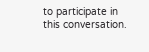to participate in this conversation.